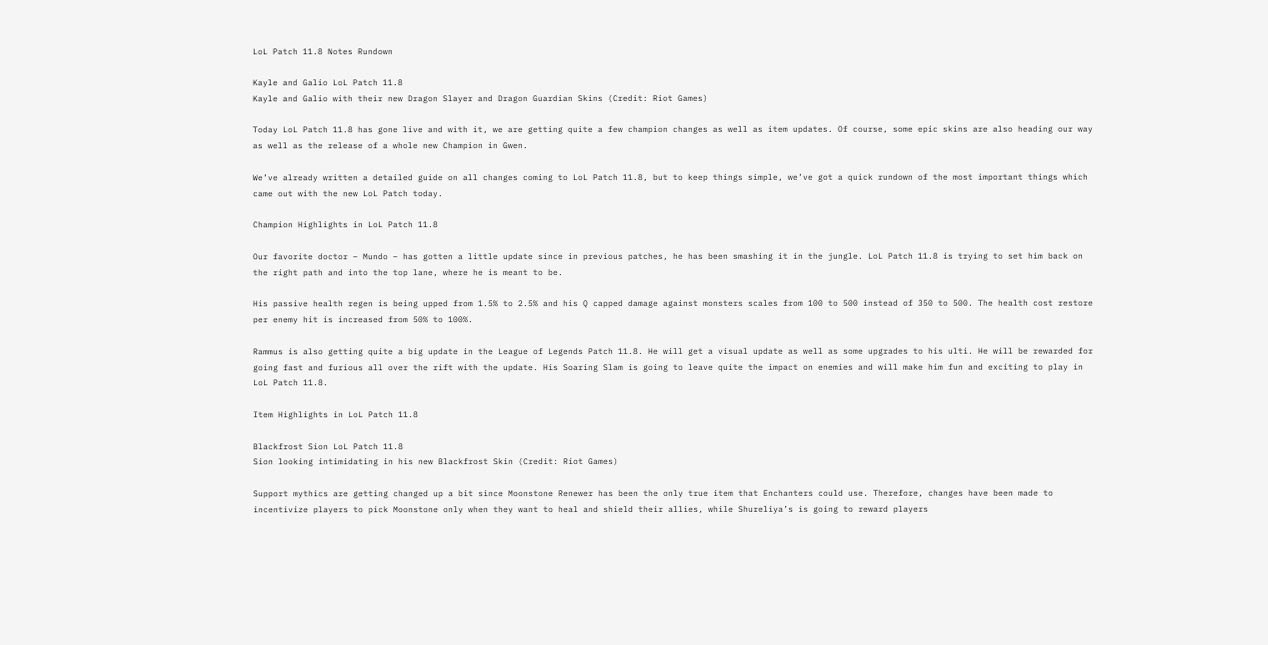LoL Patch 11.8 Notes Rundown

Kayle and Galio LoL Patch 11.8
Kayle and Galio with their new Dragon Slayer and Dragon Guardian Skins (Credit: Riot Games)

Today LoL Patch 11.8 has gone live and with it, we are getting quite a few champion changes as well as item updates. Of course, some epic skins are also heading our way as well as the release of a whole new Champion in Gwen.

We’ve already written a detailed guide on all changes coming to LoL Patch 11.8, but to keep things simple, we’ve got a quick rundown of the most important things which came out with the new LoL Patch today.

Champion Highlights in LoL Patch 11.8

Our favorite doctor – Mundo – has gotten a little update since in previous patches, he has been smashing it in the jungle. LoL Patch 11.8 is trying to set him back on the right path and into the top lane, where he is meant to be.

His passive health regen is being upped from 1.5% to 2.5% and his Q capped damage against monsters scales from 100 to 500 instead of 350 to 500. The health cost restore per enemy hit is increased from 50% to 100%.

Rammus is also getting quite a big update in the League of Legends Patch 11.8. He will get a visual update as well as some upgrades to his ulti. He will be rewarded for going fast and furious all over the rift with the update. His Soaring Slam is going to leave quite the impact on enemies and will make him fun and exciting to play in LoL Patch 11.8.

Item Highlights in LoL Patch 11.8

Blackfrost Sion LoL Patch 11.8
Sion looking intimidating in his new Blackfrost Skin (Credit: Riot Games)

Support mythics are getting changed up a bit since Moonstone Renewer has been the only true item that Enchanters could use. Therefore, changes have been made to incentivize players to pick Moonstone only when they want to heal and shield their allies, while Shureliya’s is going to reward players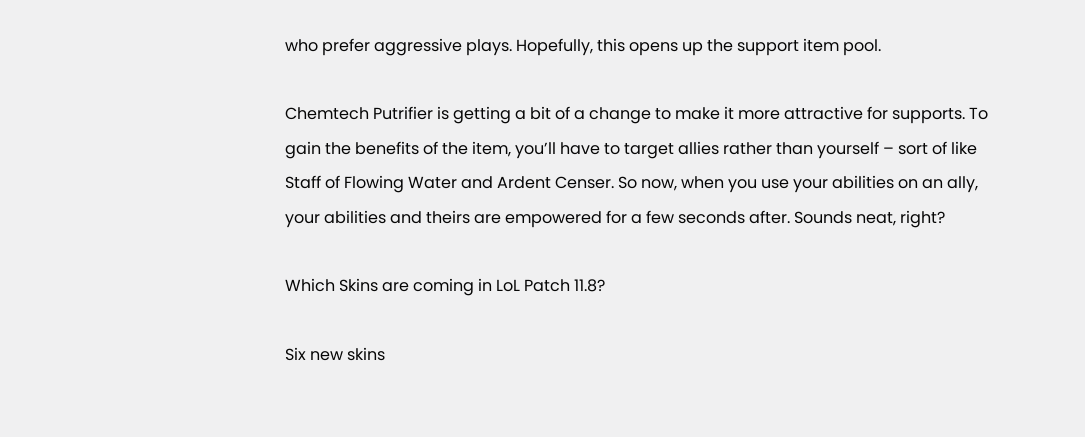who prefer aggressive plays. Hopefully, this opens up the support item pool.

Chemtech Putrifier is getting a bit of a change to make it more attractive for supports. To gain the benefits of the item, you’ll have to target allies rather than yourself – sort of like Staff of Flowing Water and Ardent Censer. So now, when you use your abilities on an ally, your abilities and theirs are empowered for a few seconds after. Sounds neat, right?

Which Skins are coming in LoL Patch 11.8?

Six new skins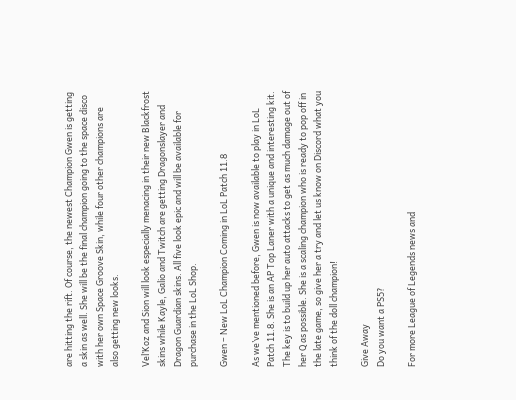are hitting the rift. Of course, the newest Champion Gwen is getting a skin as well. She will be the final champion going to the space disco with her own Space Groove Skin, while four other champions are also getting new looks.

Vel’Koz and Sion will look especially menacing in their new Blackfrost skins while Kayle, Galio and Twitch are getting Dragonslayer and Dragon Guardian skins. All five look epic and will be available for purchase in the LoL Shop.

Gwen – New LoL Champion Coming in LoL Patch 11.8

As we’ve mentioned before, Gwen is now available to play in LoL Patch 11.8. She is an AP Top Laner with a unique and interesting kit. The key is to build up her auto attacks to get as much damage out of her Q as possible. She is a scaling champion who is ready to pop off in the late game, so give her a try and let us know on Discord what you think of the doll champion!

Give Away
Do you want a PS5?

For more League of Legends news and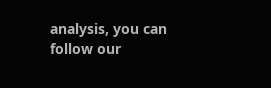analysis, you can follow our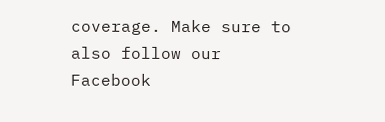coverage. Make sure to also follow our Facebook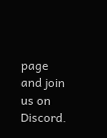page and join us on Discord.